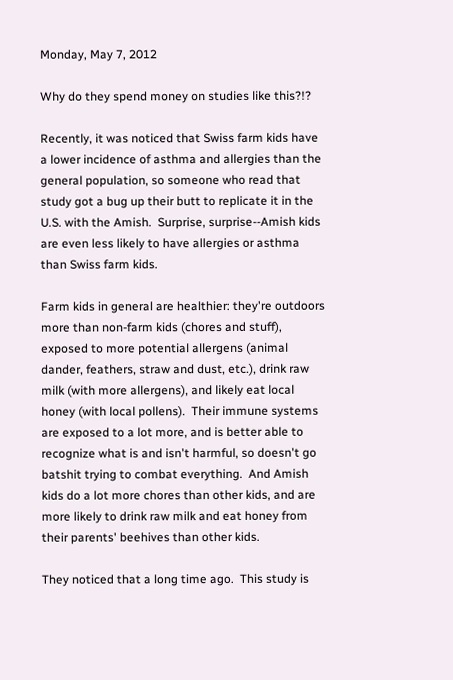Monday, May 7, 2012

Why do they spend money on studies like this?!?

Recently, it was noticed that Swiss farm kids have a lower incidence of asthma and allergies than the general population, so someone who read that study got a bug up their butt to replicate it in the U.S. with the Amish.  Surprise, surprise--Amish kids are even less likely to have allergies or asthma than Swiss farm kids.

Farm kids in general are healthier: they're outdoors more than non-farm kids (chores and stuff), exposed to more potential allergens (animal dander, feathers, straw and dust, etc.), drink raw milk (with more allergens), and likely eat local honey (with local pollens).  Their immune systems are exposed to a lot more, and is better able to recognize what is and isn't harmful, so doesn't go batshit trying to combat everything.  And Amish kids do a lot more chores than other kids, and are more likely to drink raw milk and eat honey from their parents' beehives than other kids.

They noticed that a long time ago.  This study is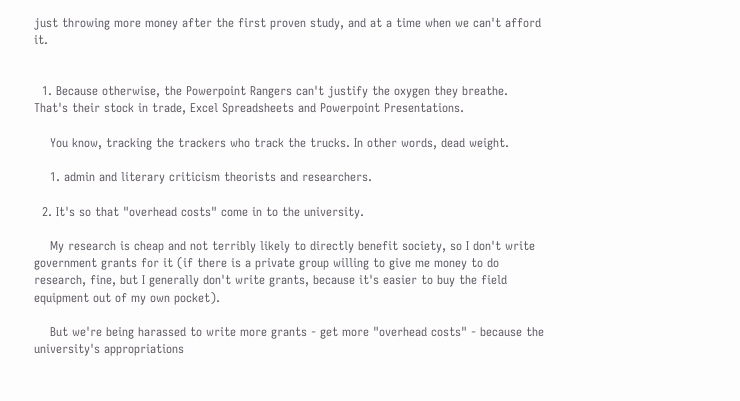just throwing more money after the first proven study, and at a time when we can't afford it.


  1. Because otherwise, the Powerpoint Rangers can't justify the oxygen they breathe. That's their stock in trade, Excel Spreadsheets and Powerpoint Presentations.

    You know, tracking the trackers who track the trucks. In other words, dead weight.

    1. admin and literary criticism theorists and researchers.

  2. It's so that "overhead costs" come in to the university.

    My research is cheap and not terribly likely to directly benefit society, so I don't write government grants for it (if there is a private group willing to give me money to do research, fine, but I generally don't write grants, because it's easier to buy the field equipment out of my own pocket).

    But we're being harassed to write more grants - get more "overhead costs" - because the university's appropriations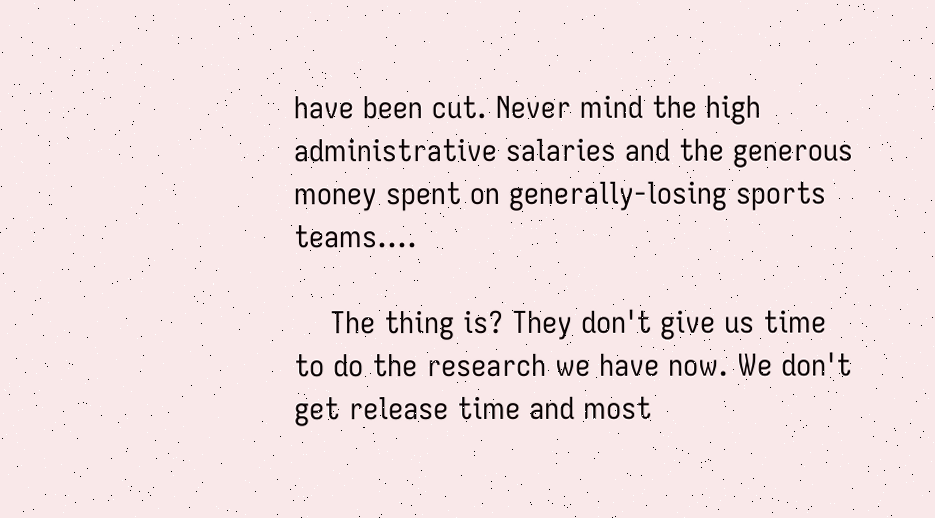have been cut. Never mind the high administrative salaries and the generous money spent on generally-losing sports teams....

    The thing is? They don't give us time to do the research we have now. We don't get release time and most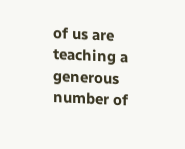of us are teaching a generous number of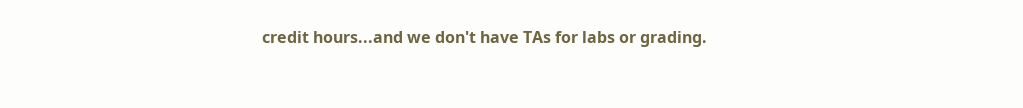credit hours...and we don't have TAs for labs or grading.